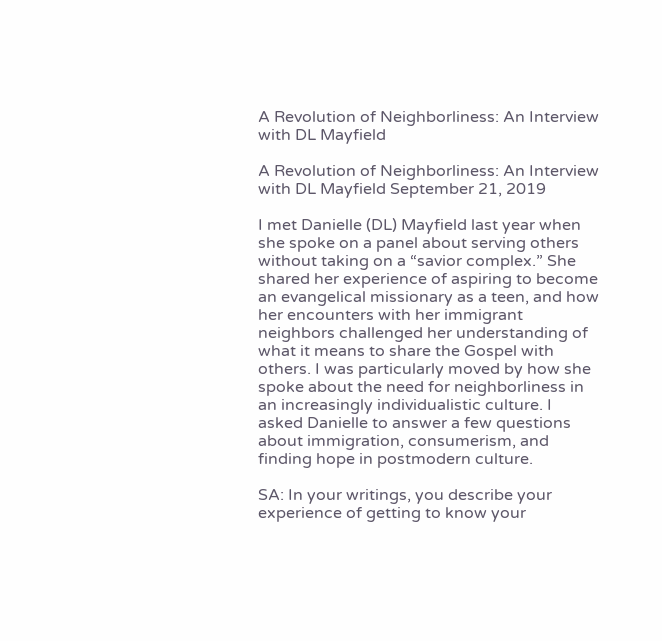A Revolution of Neighborliness: An Interview with DL Mayfield

A Revolution of Neighborliness: An Interview with DL Mayfield September 21, 2019

I met Danielle (DL) Mayfield last year when she spoke on a panel about serving others without taking on a “savior complex.” She shared her experience of aspiring to become an evangelical missionary as a teen, and how her encounters with her immigrant neighbors challenged her understanding of what it means to share the Gospel with others. I was particularly moved by how she spoke about the need for neighborliness in an increasingly individualistic culture. I asked Danielle to answer a few questions about immigration, consumerism, and finding hope in postmodern culture.

SA: In your writings, you describe your experience of getting to know your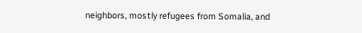neighbors, mostly refugees from Somalia, and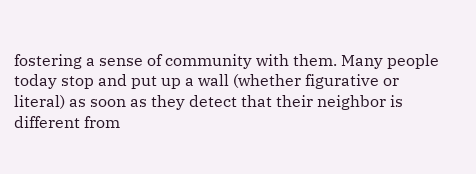fostering a sense of community with them. Many people today stop and put up a wall (whether figurative or literal) as soon as they detect that their neighbor is different from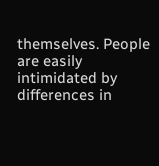themselves. People are easily intimidated by differences in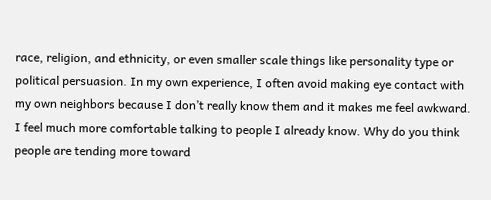race, religion, and ethnicity, or even smaller scale things like personality type or political persuasion. In my own experience, I often avoid making eye contact with my own neighbors because I don’t really know them and it makes me feel awkward. I feel much more comfortable talking to people I already know. Why do you think people are tending more toward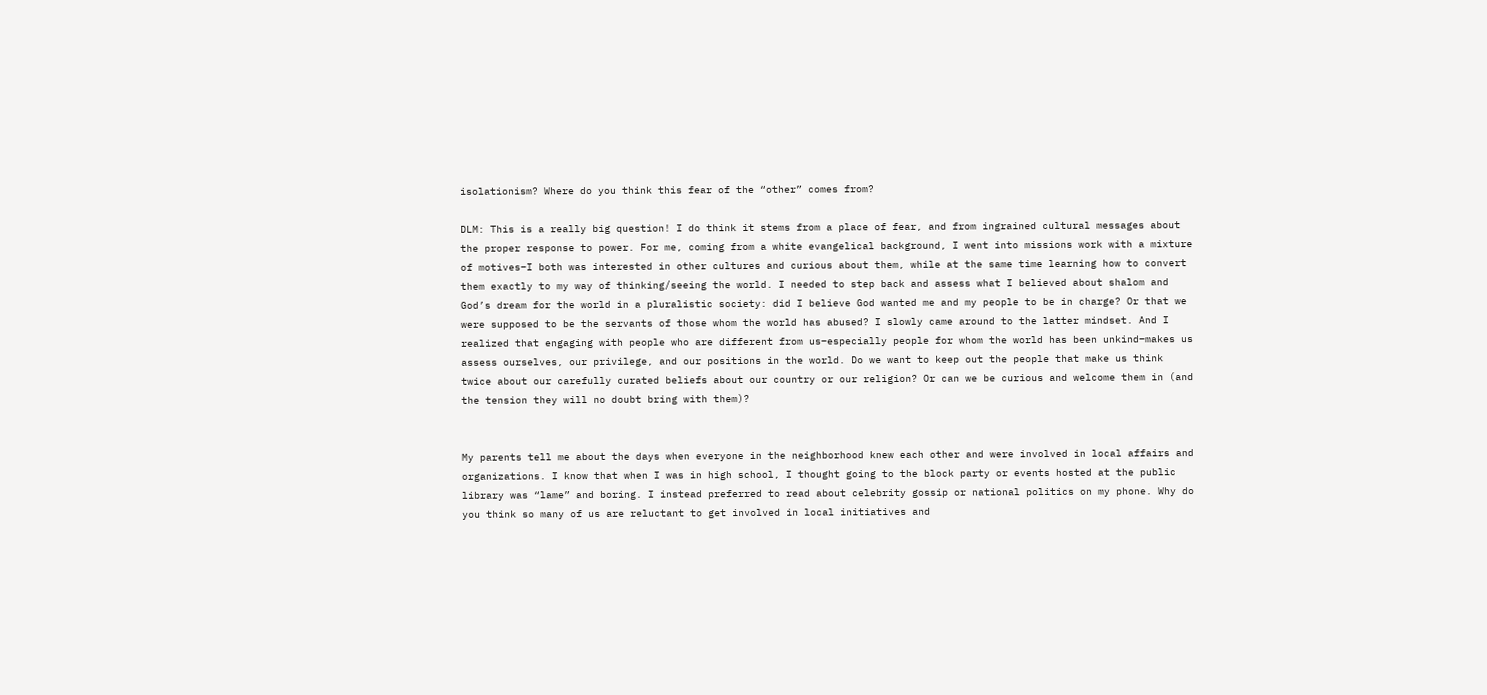isolationism? Where do you think this fear of the “other” comes from?

DLM: This is a really big question! I do think it stems from a place of fear, and from ingrained cultural messages about the proper response to power. For me, coming from a white evangelical background, I went into missions work with a mixture of motives–I both was interested in other cultures and curious about them, while at the same time learning how to convert them exactly to my way of thinking/seeing the world. I needed to step back and assess what I believed about shalom and God’s dream for the world in a pluralistic society: did I believe God wanted me and my people to be in charge? Or that we were supposed to be the servants of those whom the world has abused? I slowly came around to the latter mindset. And I realized that engaging with people who are different from us–especially people for whom the world has been unkind–makes us assess ourselves, our privilege, and our positions in the world. Do we want to keep out the people that make us think twice about our carefully curated beliefs about our country or our religion? Or can we be curious and welcome them in (and the tension they will no doubt bring with them)?


My parents tell me about the days when everyone in the neighborhood knew each other and were involved in local affairs and organizations. I know that when I was in high school, I thought going to the block party or events hosted at the public library was “lame” and boring. I instead preferred to read about celebrity gossip or national politics on my phone. Why do you think so many of us are reluctant to get involved in local initiatives and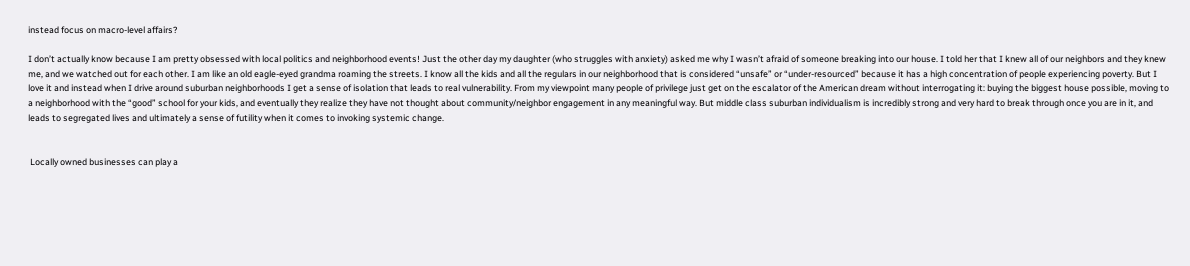instead focus on macro-level affairs?

I don’t actually know because I am pretty obsessed with local politics and neighborhood events! Just the other day my daughter (who struggles with anxiety) asked me why I wasn’t afraid of someone breaking into our house. I told her that I knew all of our neighbors and they knew me, and we watched out for each other. I am like an old eagle-eyed grandma roaming the streets. I know all the kids and all the regulars in our neighborhood that is considered “unsafe” or “under-resourced” because it has a high concentration of people experiencing poverty. But I love it and instead when I drive around suburban neighborhoods I get a sense of isolation that leads to real vulnerability. From my viewpoint many people of privilege just get on the escalator of the American dream without interrogating it: buying the biggest house possible, moving to a neighborhood with the “good” school for your kids, and eventually they realize they have not thought about community/neighbor engagement in any meaningful way. But middle class suburban individualism is incredibly strong and very hard to break through once you are in it, and leads to segregated lives and ultimately a sense of futility when it comes to invoking systemic change.


 Locally owned businesses can play a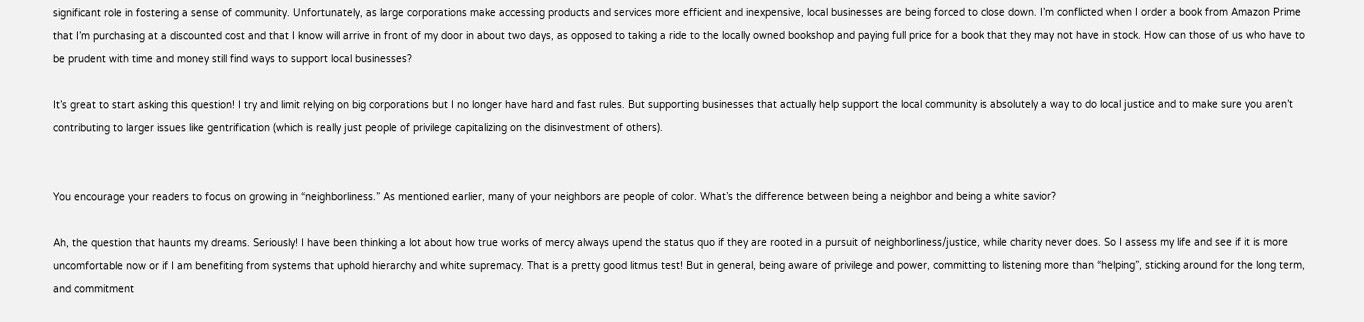significant role in fostering a sense of community. Unfortunately, as large corporations make accessing products and services more efficient and inexpensive, local businesses are being forced to close down. I’m conflicted when I order a book from Amazon Prime that I’m purchasing at a discounted cost and that I know will arrive in front of my door in about two days, as opposed to taking a ride to the locally owned bookshop and paying full price for a book that they may not have in stock. How can those of us who have to be prudent with time and money still find ways to support local businesses?

It’s great to start asking this question! I try and limit relying on big corporations but I no longer have hard and fast rules. But supporting businesses that actually help support the local community is absolutely a way to do local justice and to make sure you aren’t contributing to larger issues like gentrification (which is really just people of privilege capitalizing on the disinvestment of others).


You encourage your readers to focus on growing in “neighborliness.” As mentioned earlier, many of your neighbors are people of color. What’s the difference between being a neighbor and being a white savior?

Ah, the question that haunts my dreams. Seriously! I have been thinking a lot about how true works of mercy always upend the status quo if they are rooted in a pursuit of neighborliness/justice, while charity never does. So I assess my life and see if it is more uncomfortable now or if I am benefiting from systems that uphold hierarchy and white supremacy. That is a pretty good litmus test! But in general, being aware of privilege and power, committing to listening more than “helping”, sticking around for the long term, and commitment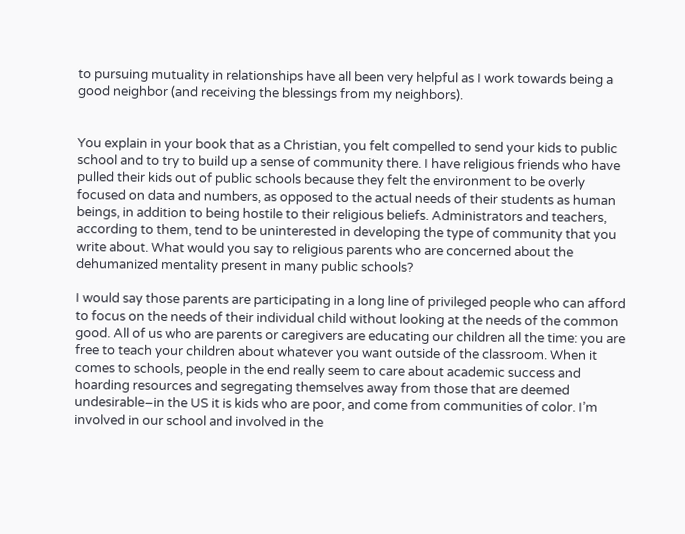to pursuing mutuality in relationships have all been very helpful as I work towards being a good neighbor (and receiving the blessings from my neighbors).


You explain in your book that as a Christian, you felt compelled to send your kids to public school and to try to build up a sense of community there. I have religious friends who have pulled their kids out of public schools because they felt the environment to be overly focused on data and numbers, as opposed to the actual needs of their students as human beings, in addition to being hostile to their religious beliefs. Administrators and teachers, according to them, tend to be uninterested in developing the type of community that you write about. What would you say to religious parents who are concerned about the dehumanized mentality present in many public schools?

I would say those parents are participating in a long line of privileged people who can afford to focus on the needs of their individual child without looking at the needs of the common good. All of us who are parents or caregivers are educating our children all the time: you are free to teach your children about whatever you want outside of the classroom. When it comes to schools, people in the end really seem to care about academic success and hoarding resources and segregating themselves away from those that are deemed undesirable–in the US it is kids who are poor, and come from communities of color. I’m involved in our school and involved in the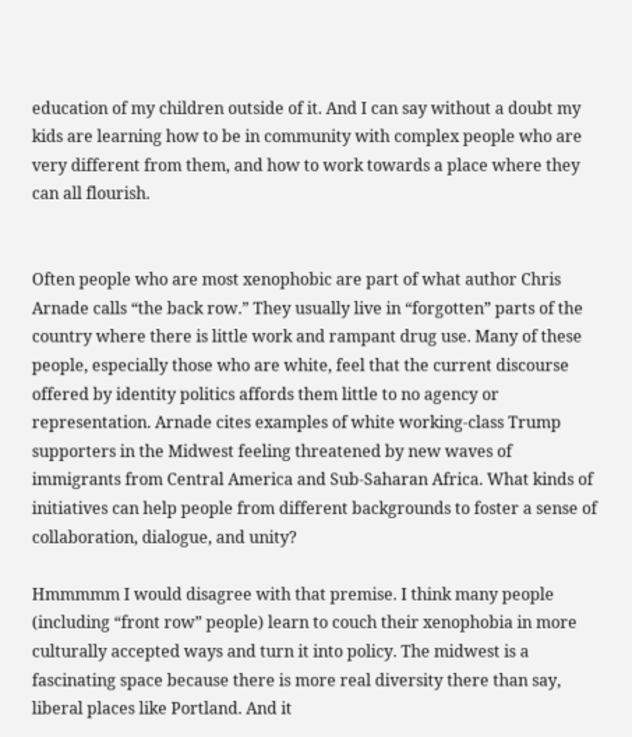education of my children outside of it. And I can say without a doubt my kids are learning how to be in community with complex people who are very different from them, and how to work towards a place where they can all flourish.


Often people who are most xenophobic are part of what author Chris Arnade calls “the back row.” They usually live in “forgotten” parts of the country where there is little work and rampant drug use. Many of these people, especially those who are white, feel that the current discourse offered by identity politics affords them little to no agency or representation. Arnade cites examples of white working-class Trump supporters in the Midwest feeling threatened by new waves of immigrants from Central America and Sub-Saharan Africa. What kinds of initiatives can help people from different backgrounds to foster a sense of collaboration, dialogue, and unity?

Hmmmmm I would disagree with that premise. I think many people (including “front row” people) learn to couch their xenophobia in more culturally accepted ways and turn it into policy. The midwest is a fascinating space because there is more real diversity there than say, liberal places like Portland. And it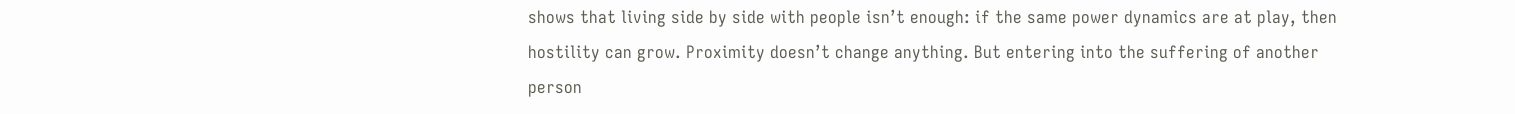shows that living side by side with people isn’t enough: if the same power dynamics are at play, then hostility can grow. Proximity doesn’t change anything. But entering into the suffering of another person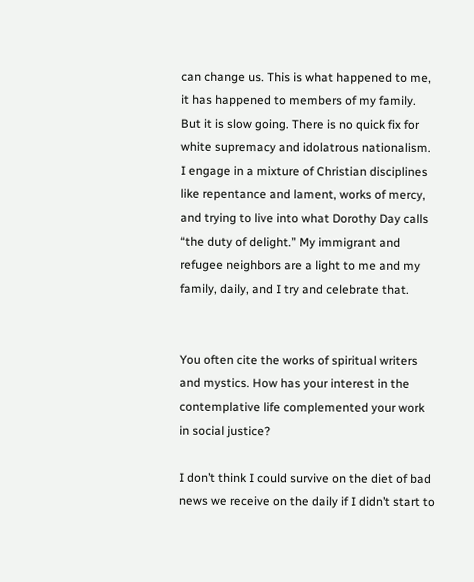can change us. This is what happened to me, it has happened to members of my family. But it is slow going. There is no quick fix for white supremacy and idolatrous nationalism. I engage in a mixture of Christian disciplines like repentance and lament, works of mercy, and trying to live into what Dorothy Day calls “the duty of delight.” My immigrant and refugee neighbors are a light to me and my family, daily, and I try and celebrate that.


You often cite the works of spiritual writers and mystics. How has your interest in the contemplative life complemented your work in social justice?

I don’t think I could survive on the diet of bad news we receive on the daily if I didn’t start to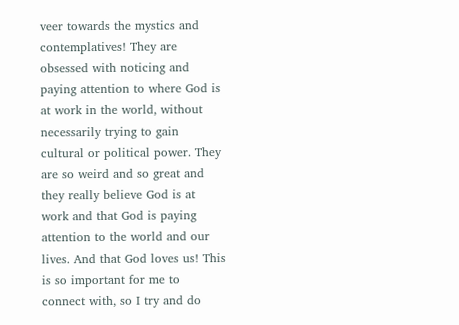veer towards the mystics and contemplatives! They are obsessed with noticing and paying attention to where God is at work in the world, without necessarily trying to gain cultural or political power. They are so weird and so great and they really believe God is at work and that God is paying attention to the world and our lives. And that God loves us! This is so important for me to connect with, so I try and do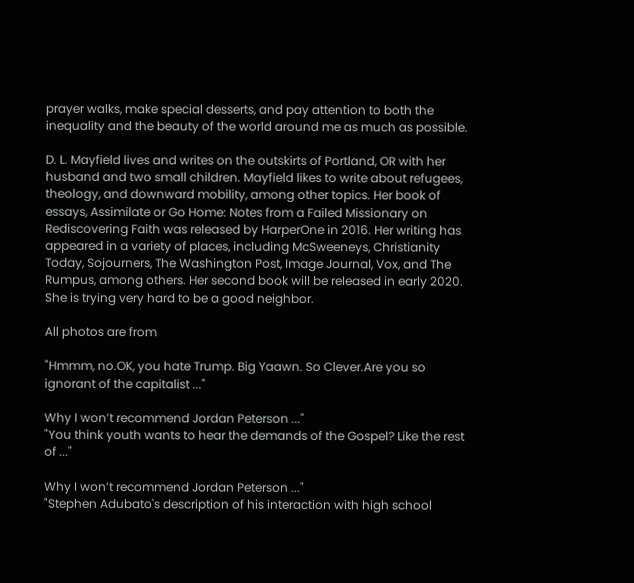prayer walks, make special desserts, and pay attention to both the inequality and the beauty of the world around me as much as possible.

D. L. Mayfield lives and writes on the outskirts of Portland, OR with her husband and two small children. Mayfield likes to write about refugees, theology, and downward mobility, among other topics. Her book of essays, Assimilate or Go Home: Notes from a Failed Missionary on Rediscovering Faith was released by HarperOne in 2016. Her writing has appeared in a variety of places, including McSweeneys, Christianity Today, Sojourners, The Washington Post, Image Journal, Vox, and The Rumpus, among others. Her second book will be released in early 2020. She is trying very hard to be a good neighbor.

All photos are from

"Hmmm, no.OK, you hate Trump. Big Yaawn. So Clever.Are you so ignorant of the capitalist ..."

Why I won’t recommend Jordan Peterson ..."
"You think youth wants to hear the demands of the Gospel? Like the rest of ..."

Why I won’t recommend Jordan Peterson ..."
"Stephen Adubato's description of his interaction with high school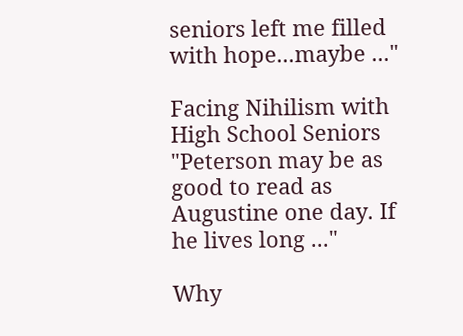seniors left me filled with hope...maybe ..."

Facing Nihilism with High School Seniors
"Peterson may be as good to read as Augustine one day. If he lives long ..."

Why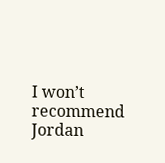I won’t recommend Jordan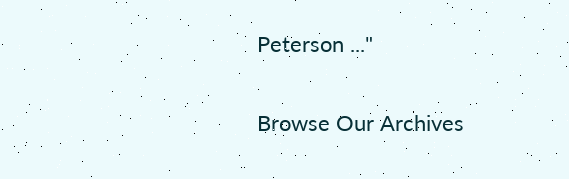Peterson ..."

Browse Our Archives